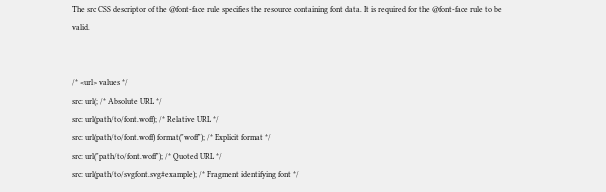The src CSS descriptor of the @font-face rule specifies the resource containing font data. It is required for the @font-face rule to be valid.


/* <url> values */
src: url(; /* Absolute URL */
src: url(path/to/font.woff); /* Relative URL */
src: url(path/to/font.woff) format("woff"); /* Explicit format */
src: url("path/to/font.woff"); /* Quoted URL */
src: url(path/to/svgfont.svg#example); /* Fragment identifying font */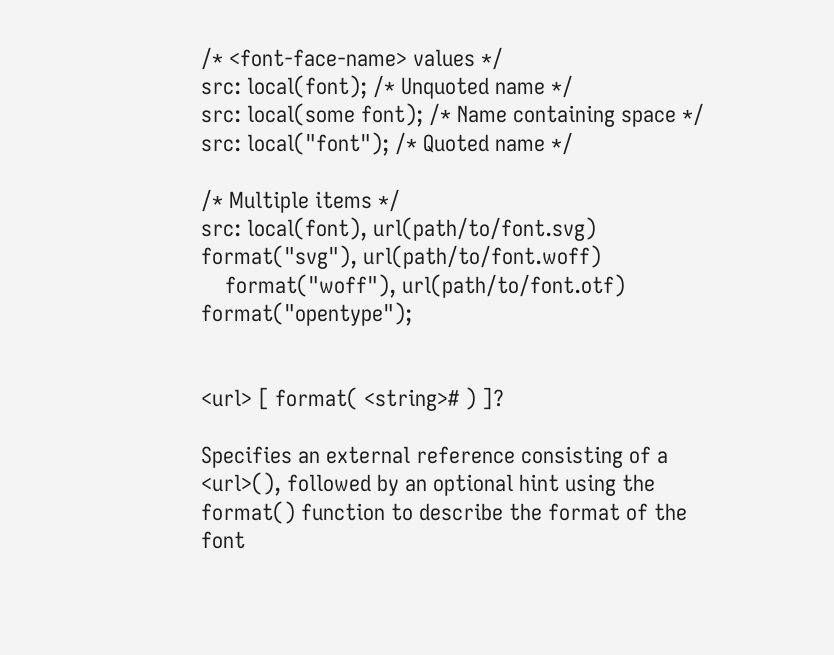/* <font-face-name> values */
src: local(font); /* Unquoted name */
src: local(some font); /* Name containing space */
src: local("font"); /* Quoted name */

/* Multiple items */
src: local(font), url(path/to/font.svg) format("svg"), url(path/to/font.woff)
    format("woff"), url(path/to/font.otf) format("opentype");


<url> [ format( <string># ) ]?

Specifies an external reference consisting of a <url>(), followed by an optional hint using the format() function to describe the format of the font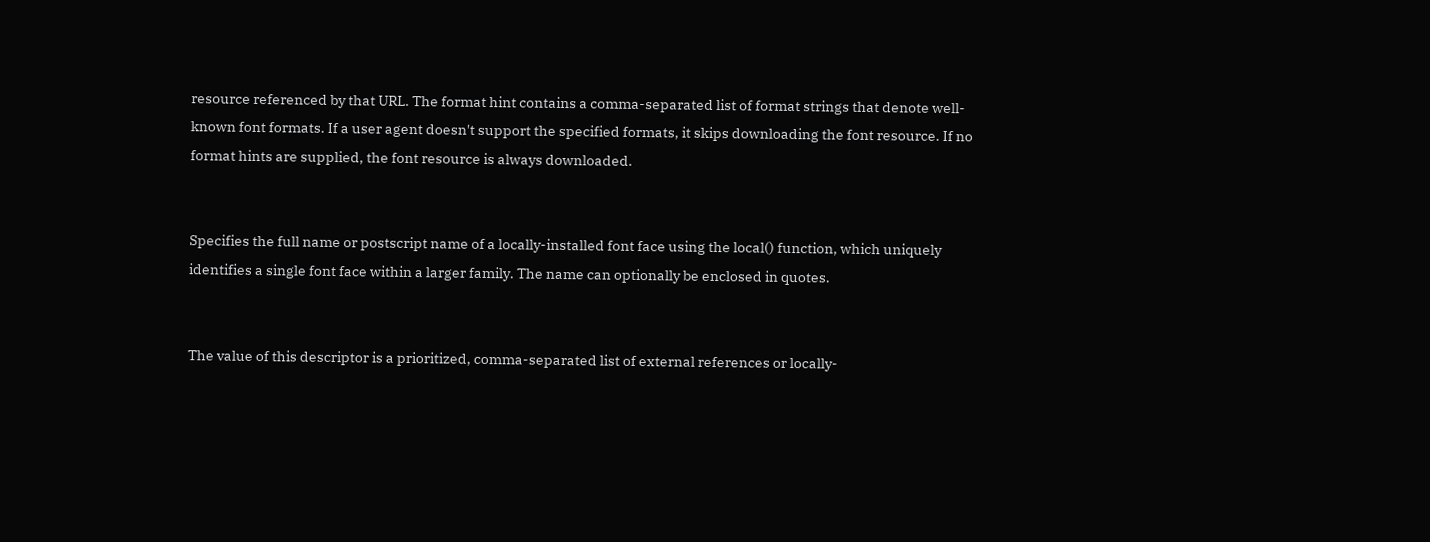resource referenced by that URL. The format hint contains a comma-separated list of format strings that denote well-known font formats. If a user agent doesn't support the specified formats, it skips downloading the font resource. If no format hints are supplied, the font resource is always downloaded.


Specifies the full name or postscript name of a locally-installed font face using the local() function, which uniquely identifies a single font face within a larger family. The name can optionally be enclosed in quotes.


The value of this descriptor is a prioritized, comma-separated list of external references or locally-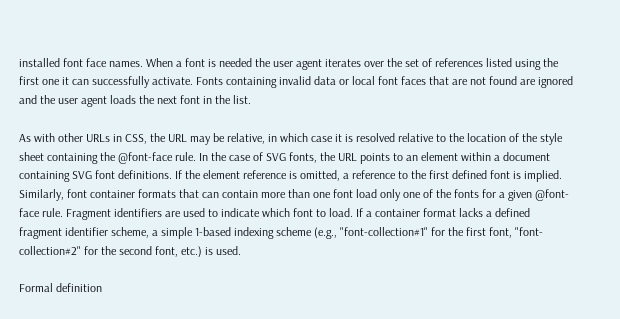installed font face names. When a font is needed the user agent iterates over the set of references listed using the first one it can successfully activate. Fonts containing invalid data or local font faces that are not found are ignored and the user agent loads the next font in the list.

As with other URLs in CSS, the URL may be relative, in which case it is resolved relative to the location of the style sheet containing the @font-face rule. In the case of SVG fonts, the URL points to an element within a document containing SVG font definitions. If the element reference is omitted, a reference to the first defined font is implied. Similarly, font container formats that can contain more than one font load only one of the fonts for a given @font-face rule. Fragment identifiers are used to indicate which font to load. If a container format lacks a defined fragment identifier scheme, a simple 1-based indexing scheme (e.g., "font-collection#1" for the first font, "font-collection#2" for the second font, etc.) is used.

Formal definition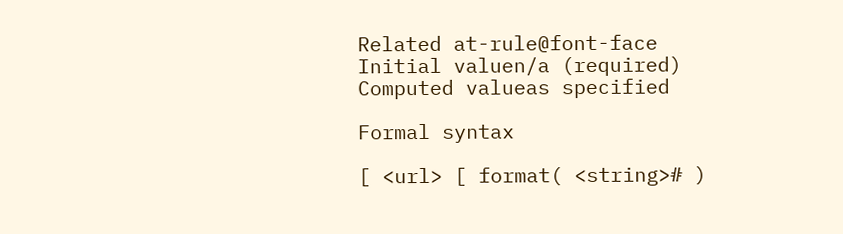Related at-rule@font-face
Initial valuen/a (required)
Computed valueas specified

Formal syntax

[ <url> [ format( <string># )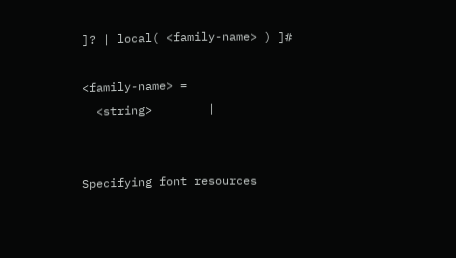]? | local( <family-name> ) ]#

<family-name> =
  <string>        |


Specifying font resources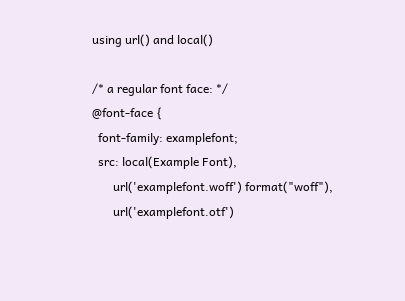using url() and local()

/* a regular font face: */
@font-face {
  font-family: examplefont;
  src: local(Example Font),
       url('examplefont.woff') format("woff"),
       url('examplefont.otf')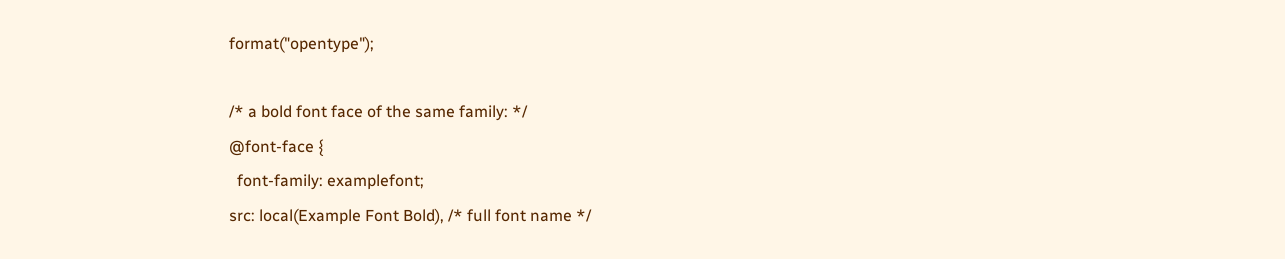format("opentype");

/* a bold font face of the same family: */
@font-face {
  font-family: examplefont;
src: local(Example Font Bold), /* full font name */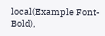local(Example Font-Bold),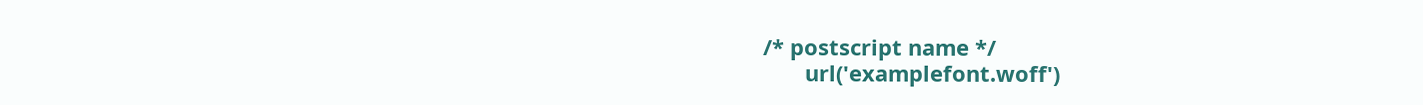/* postscript name */
       url('examplefont.woff')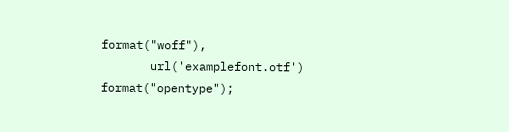format("woff"),
       url('examplefont.otf') format("opentype");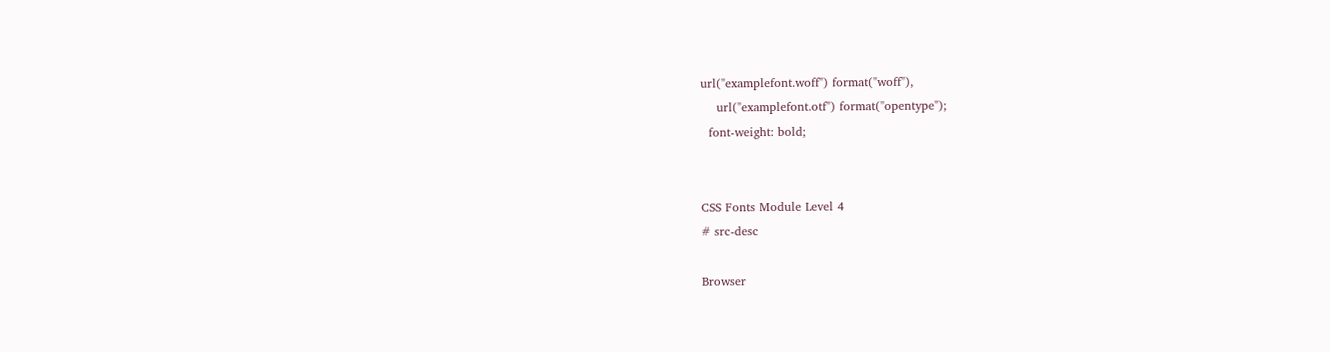url("examplefont.woff") format("woff"),
    url("examplefont.otf") format("opentype");
  font-weight: bold;


CSS Fonts Module Level 4
# src-desc

Browser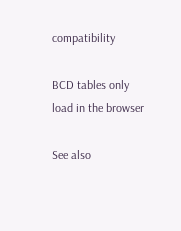compatibility

BCD tables only load in the browser

See also